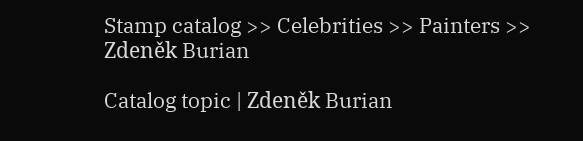Stamp catalog >> Celebrities >> Painters >> Zdeněk Burian

Catalog topic | Zdeněk Burian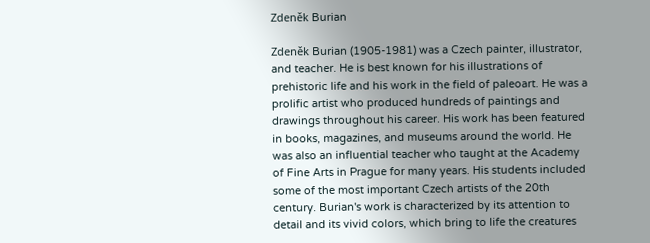Zdeněk Burian

Zdeněk Burian (1905-1981) was a Czech painter, illustrator, and teacher. He is best known for his illustrations of prehistoric life and his work in the field of paleoart. He was a prolific artist who produced hundreds of paintings and drawings throughout his career. His work has been featured in books, magazines, and museums around the world. He was also an influential teacher who taught at the Academy of Fine Arts in Prague for many years. His students included some of the most important Czech artists of the 20th century. Burian's work is characterized by its attention to detail and its vivid colors, which bring to life the creatures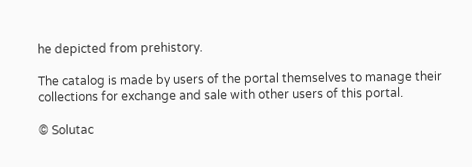he depicted from prehistory.

The catalog is made by users of the portal themselves to manage their collections for exchange and sale with other users of this portal.

© Solutac